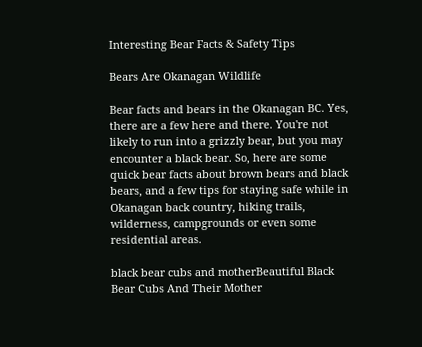Interesting Bear Facts & Safety Tips

Bears Are Okanagan Wildlife

Bear facts and bears in the Okanagan BC. Yes, there are a few here and there. You're not likely to run into a grizzly bear, but you may encounter a black bear. So, here are some quick bear facts about brown bears and black bears, and a few tips for staying safe while in Okanagan back country, hiking trails, wilderness, campgrounds or even some residential areas.

black bear cubs and motherBeautiful Black Bear Cubs And Their Mother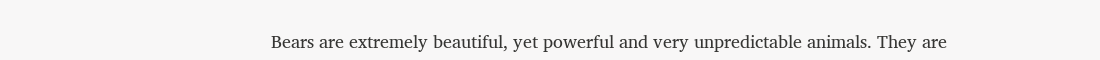Bears are extremely beautiful, yet powerful and very unpredictable animals. They are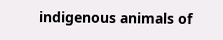indigenous animals of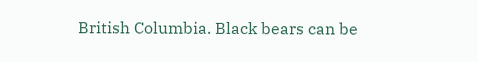British Columbia. Black bears can be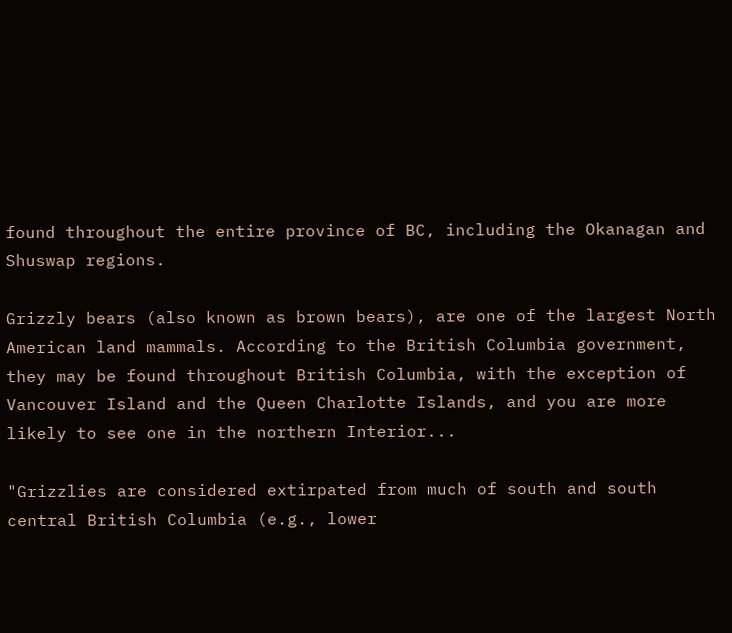found throughout the entire province of BC, including the Okanagan and Shuswap regions.

Grizzly bears (also known as brown bears), are one of the largest North American land mammals. According to the British Columbia government, they may be found throughout British Columbia, with the exception of Vancouver Island and the Queen Charlotte Islands, and you are more likely to see one in the northern Interior...

"Grizzlies are considered extirpated from much of south and south central British Columbia (e.g., lower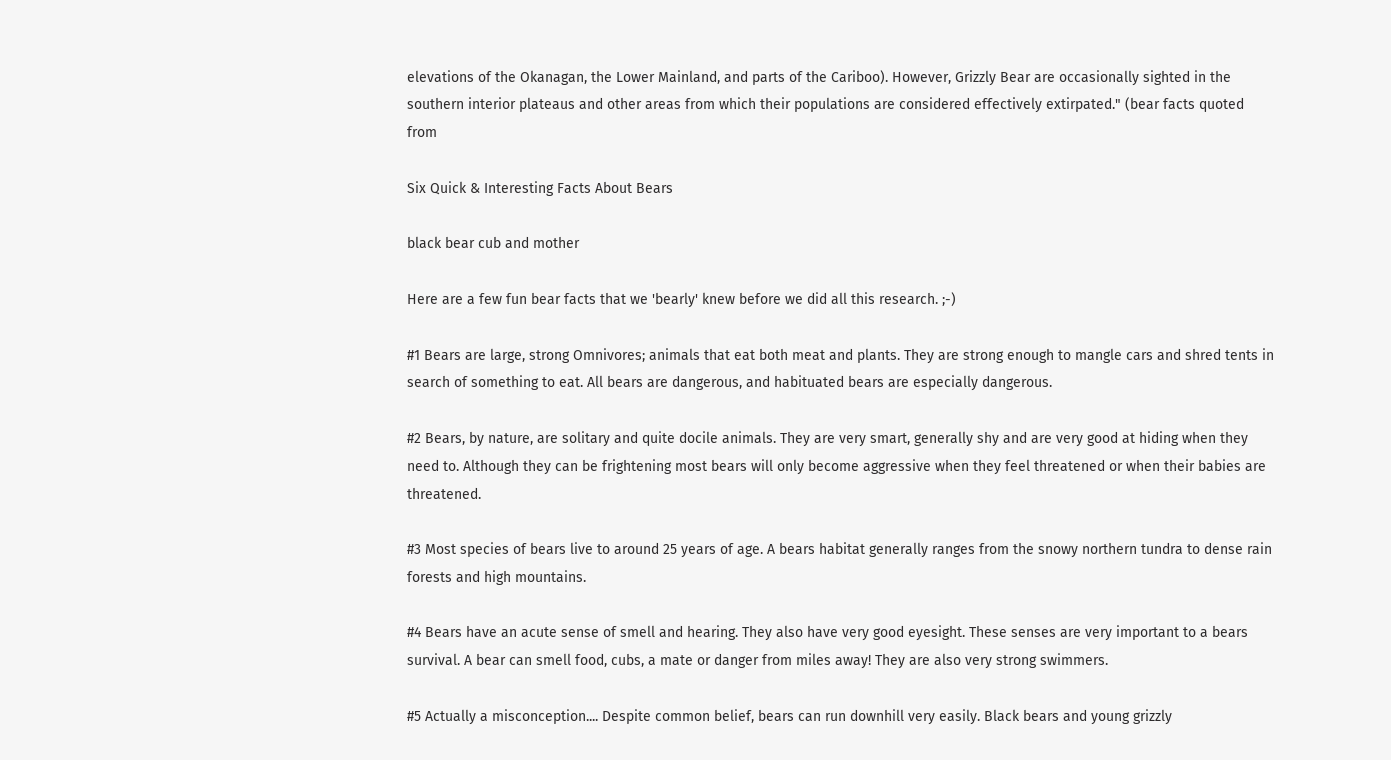elevations of the Okanagan, the Lower Mainland, and parts of the Cariboo). However, Grizzly Bear are occasionally sighted in the southern interior plateaus and other areas from which their populations are considered effectively extirpated." (bear facts quoted from

Six Quick & Interesting Facts About Bears

black bear cub and mother

Here are a few fun bear facts that we 'bearly' knew before we did all this research. ;-)

#1 Bears are large, strong Omnivores; animals that eat both meat and plants. They are strong enough to mangle cars and shred tents in search of something to eat. All bears are dangerous, and habituated bears are especially dangerous.

#2 Bears, by nature, are solitary and quite docile animals. They are very smart, generally shy and are very good at hiding when they need to. Although they can be frightening most bears will only become aggressive when they feel threatened or when their babies are threatened.

#3 Most species of bears live to around 25 years of age. A bears habitat generally ranges from the snowy northern tundra to dense rain forests and high mountains.

#4 Bears have an acute sense of smell and hearing. They also have very good eyesight. These senses are very important to a bears survival. A bear can smell food, cubs, a mate or danger from miles away! They are also very strong swimmers.

#5 Actually a misconception.... Despite common belief, bears can run downhill very easily. Black bears and young grizzly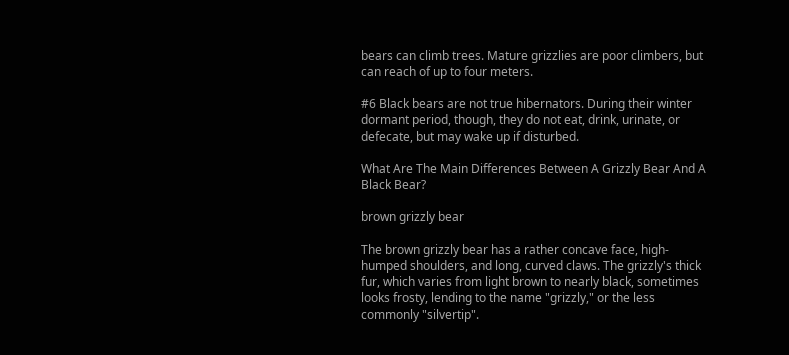bears can climb trees. Mature grizzlies are poor climbers, but can reach of up to four meters.

#6 Black bears are not true hibernators. During their winter dormant period, though, they do not eat, drink, urinate, or defecate, but may wake up if disturbed.

What Are The Main Differences Between A Grizzly Bear And A Black Bear?

brown grizzly bear

The brown grizzly bear has a rather concave face, high-humped shoulders, and long, curved claws. The grizzly's thick fur, which varies from light brown to nearly black, sometimes looks frosty, lending to the name "grizzly," or the less commonly "silvertip".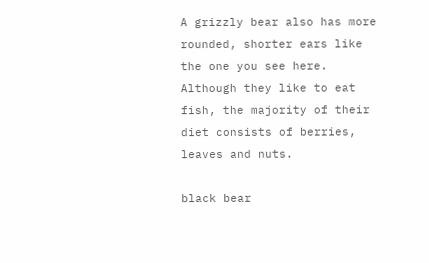A grizzly bear also has more rounded, shorter ears like the one you see here. Although they like to eat fish, the majority of their diet consists of berries, leaves and nuts.

black bear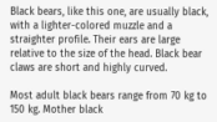Black bears, like this one, are usually black, with a lighter-colored muzzle and a straighter profile. Their ears are large relative to the size of the head. Black bear claws are short and highly curved.

Most adult black bears range from 70 kg to 150 kg. Mother black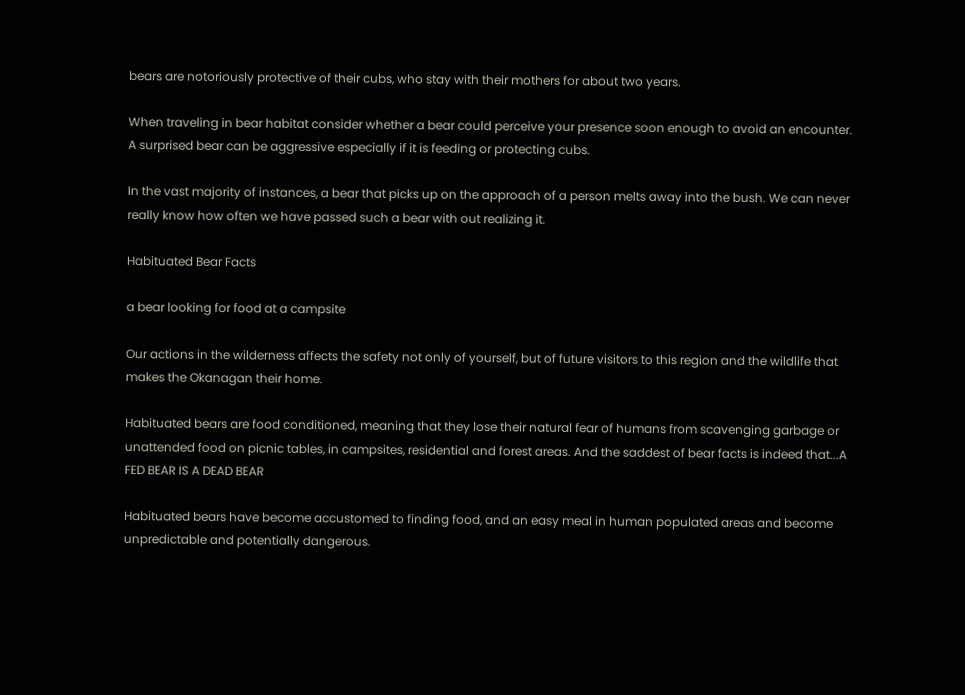bears are notoriously protective of their cubs, who stay with their mothers for about two years.

When traveling in bear habitat consider whether a bear could perceive your presence soon enough to avoid an encounter. A surprised bear can be aggressive especially if it is feeding or protecting cubs.

In the vast majority of instances, a bear that picks up on the approach of a person melts away into the bush. We can never really know how often we have passed such a bear with out realizing it.

Habituated Bear Facts

a bear looking for food at a campsite

Our actions in the wilderness affects the safety not only of yourself, but of future visitors to this region and the wildlife that makes the Okanagan their home.

Habituated bears are food conditioned, meaning that they lose their natural fear of humans from scavenging garbage or unattended food on picnic tables, in campsites, residential and forest areas. And the saddest of bear facts is indeed that...A FED BEAR IS A DEAD BEAR

Habituated bears have become accustomed to finding food, and an easy meal in human populated areas and become unpredictable and potentially dangerous.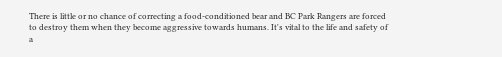There is little or no chance of correcting a food-conditioned bear and BC Park Rangers are forced to destroy them when they become aggressive towards humans. It's vital to the life and safety of a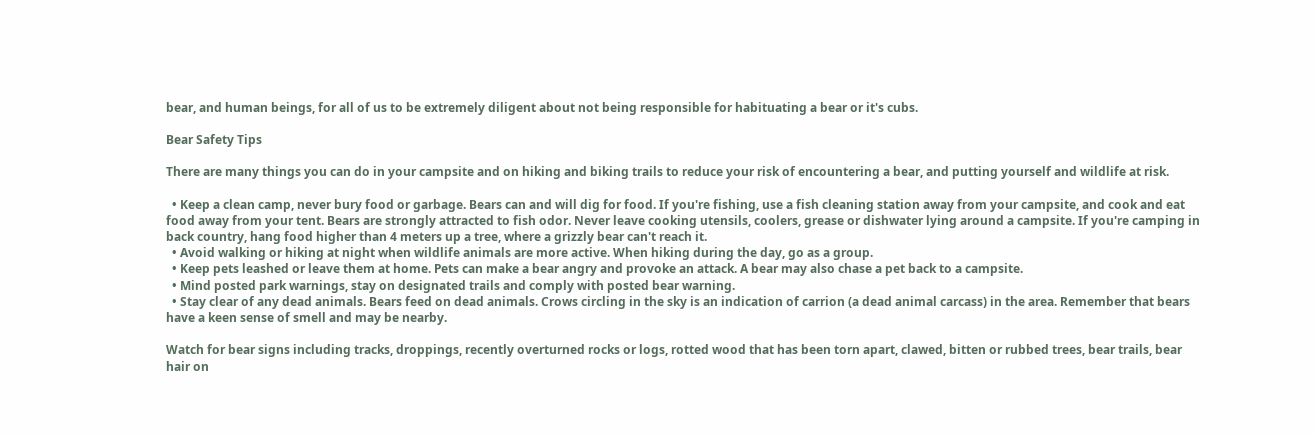bear, and human beings, for all of us to be extremely diligent about not being responsible for habituating a bear or it's cubs.

Bear Safety Tips

There are many things you can do in your campsite and on hiking and biking trails to reduce your risk of encountering a bear, and putting yourself and wildlife at risk.

  • Keep a clean camp, never bury food or garbage. Bears can and will dig for food. If you're fishing, use a fish cleaning station away from your campsite, and cook and eat food away from your tent. Bears are strongly attracted to fish odor. Never leave cooking utensils, coolers, grease or dishwater lying around a campsite. If you're camping in back country, hang food higher than 4 meters up a tree, where a grizzly bear can't reach it.
  • Avoid walking or hiking at night when wildlife animals are more active. When hiking during the day, go as a group.
  • Keep pets leashed or leave them at home. Pets can make a bear angry and provoke an attack. A bear may also chase a pet back to a campsite.
  • Mind posted park warnings, stay on designated trails and comply with posted bear warning.
  • Stay clear of any dead animals. Bears feed on dead animals. Crows circling in the sky is an indication of carrion (a dead animal carcass) in the area. Remember that bears have a keen sense of smell and may be nearby.

Watch for bear signs including tracks, droppings, recently overturned rocks or logs, rotted wood that has been torn apart, clawed, bitten or rubbed trees, bear trails, bear hair on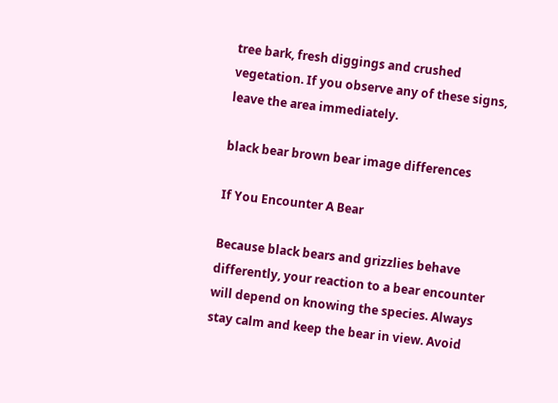tree bark, fresh diggings and crushed vegetation. If you observe any of these signs, leave the area immediately.

black bear brown bear image differences

If You Encounter A Bear

Because black bears and grizzlies behave differently, your reaction to a bear encounter will depend on knowing the species. Always stay calm and keep the bear in view. Avoid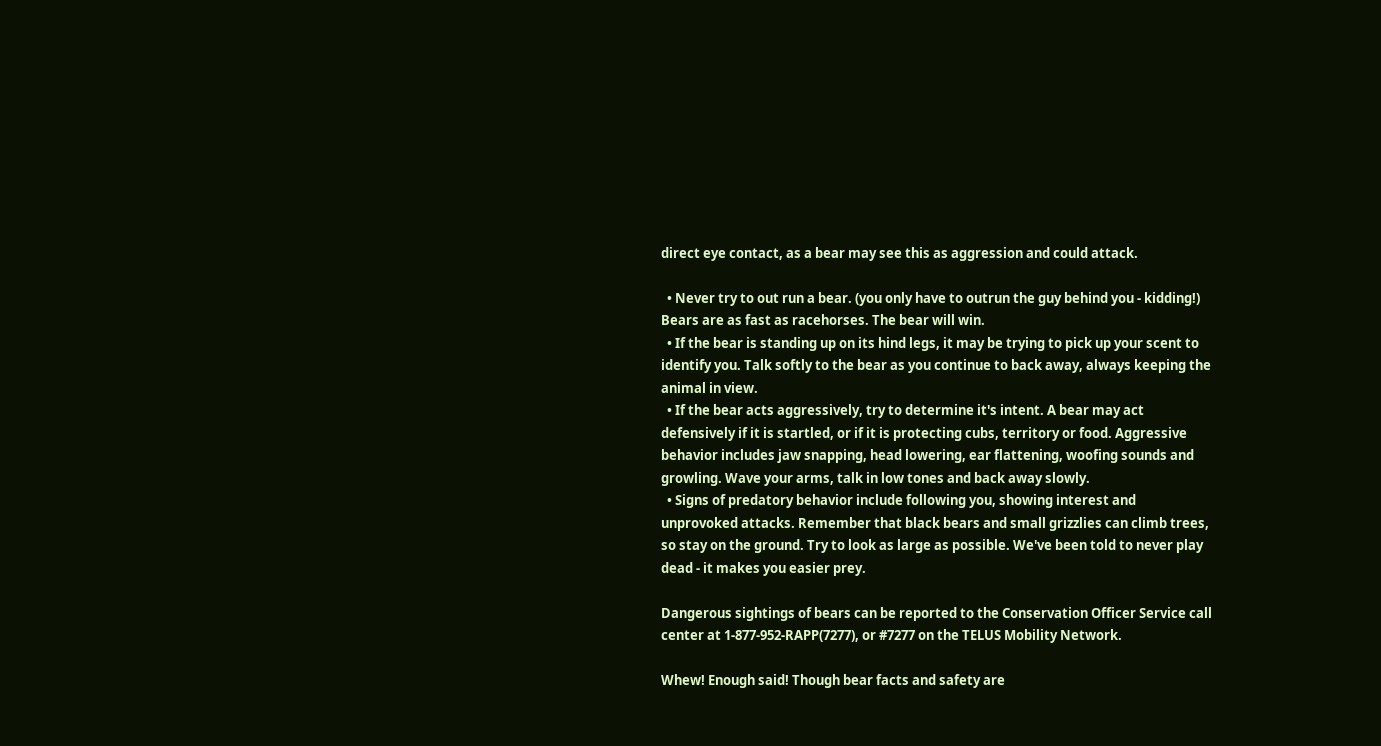direct eye contact, as a bear may see this as aggression and could attack.

  • Never try to out run a bear. (you only have to outrun the guy behind you - kidding!) Bears are as fast as racehorses. The bear will win.
  • If the bear is standing up on its hind legs, it may be trying to pick up your scent to identify you. Talk softly to the bear as you continue to back away, always keeping the animal in view.
  • If the bear acts aggressively, try to determine it's intent. A bear may act defensively if it is startled, or if it is protecting cubs, territory or food. Aggressive behavior includes jaw snapping, head lowering, ear flattening, woofing sounds and growling. Wave your arms, talk in low tones and back away slowly.
  • Signs of predatory behavior include following you, showing interest and unprovoked attacks. Remember that black bears and small grizzlies can climb trees, so stay on the ground. Try to look as large as possible. We've been told to never play dead - it makes you easier prey.

Dangerous sightings of bears can be reported to the Conservation Officer Service call center at 1-877-952-RAPP(7277), or #7277 on the TELUS Mobility Network.

Whew! Enough said! Though bear facts and safety are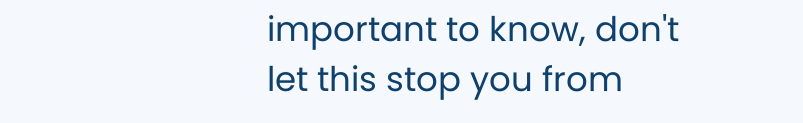important to know, don't let this stop you from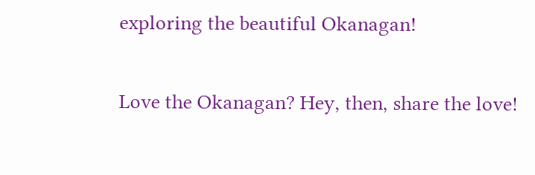exploring the beautiful Okanagan!

Love the Okanagan? Hey, then, share the love!